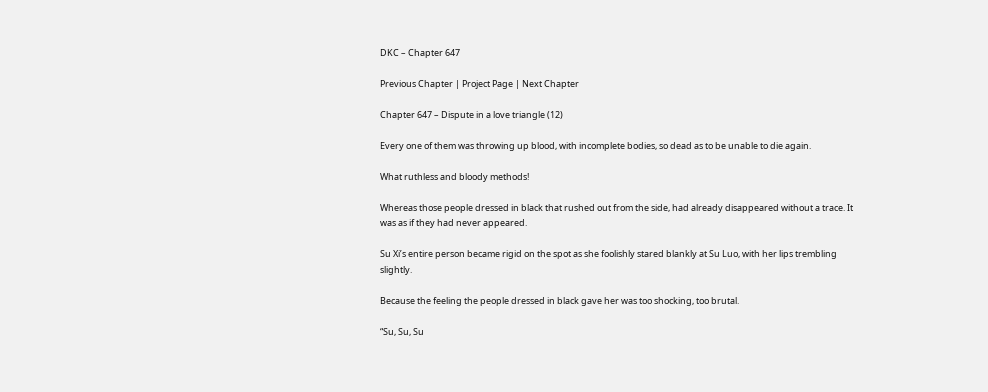DKC – Chapter 647

Previous Chapter | Project Page | Next Chapter

Chapter 647 – Dispute in a love triangle (12)

Every one of them was throwing up blood, with incomplete bodies, so dead as to be unable to die again.

What ruthless and bloody methods!

Whereas those people dressed in black that rushed out from the side, had already disappeared without a trace. It was as if they had never appeared.

Su Xi’s entire person became rigid on the spot as she foolishly stared blankly at Su Luo, with her lips trembling slightly.

Because the feeling the people dressed in black gave her was too shocking, too brutal.

“Su, Su, Su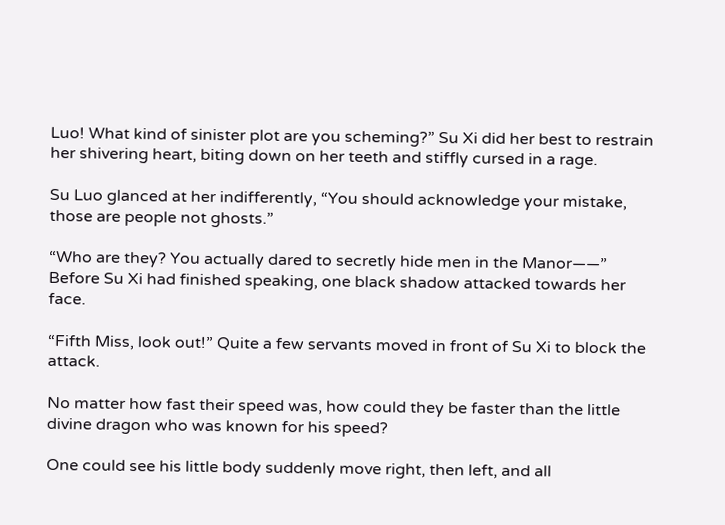Luo! What kind of sinister plot are you scheming?” Su Xi did her best to restrain her shivering heart, biting down on her teeth and stiffly cursed in a rage.

Su Luo glanced at her indifferently, “You should acknowledge your mistake, those are people not ghosts.”

“Who are they? You actually dared to secretly hide men in the Manor——” Before Su Xi had finished speaking, one black shadow attacked towards her face.

“Fifth Miss, look out!” Quite a few servants moved in front of Su Xi to block the attack.

No matter how fast their speed was, how could they be faster than the little divine dragon who was known for his speed?

One could see his little body suddenly move right, then left, and all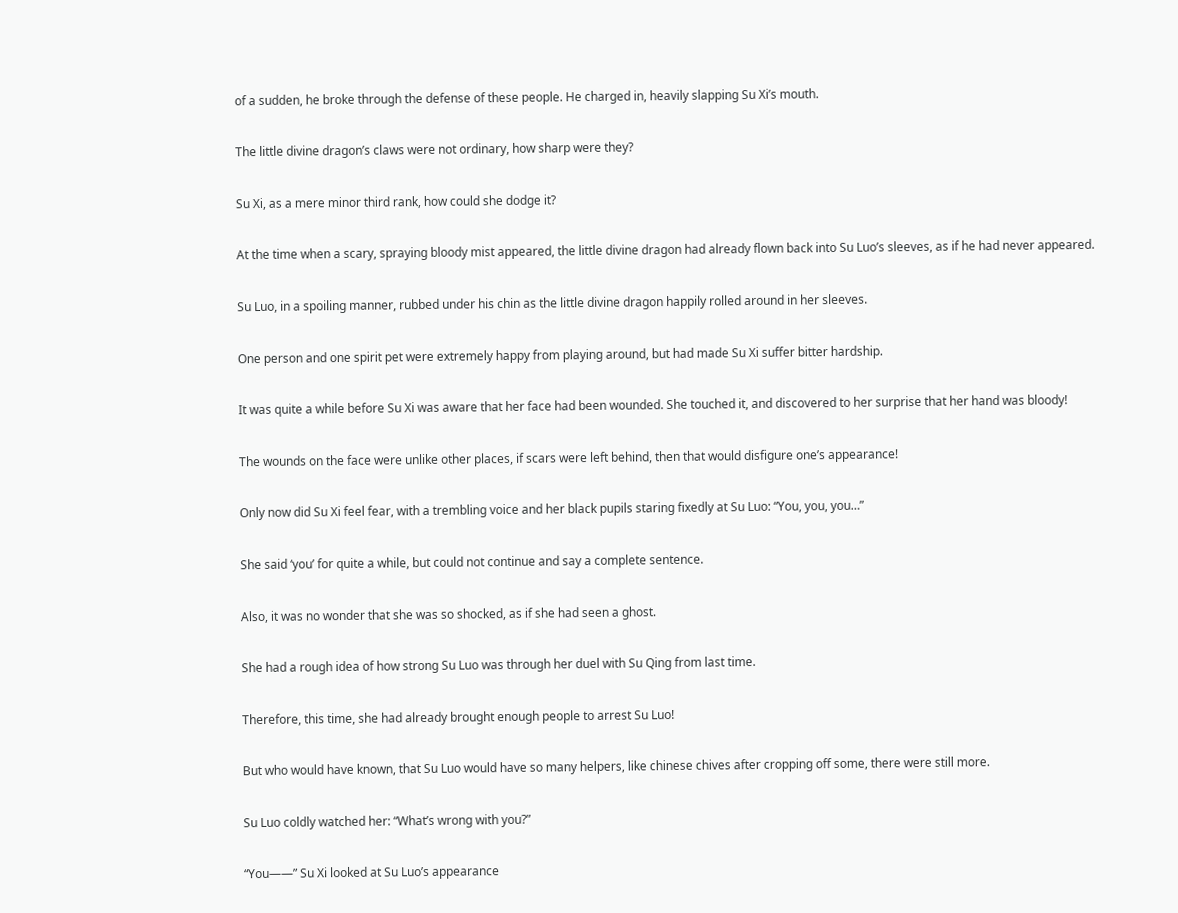of a sudden, he broke through the defense of these people. He charged in, heavily slapping Su Xi’s mouth.

The little divine dragon’s claws were not ordinary, how sharp were they?

Su Xi, as a mere minor third rank, how could she dodge it?

At the time when a scary, spraying bloody mist appeared, the little divine dragon had already flown back into Su Luo’s sleeves, as if he had never appeared.

Su Luo, in a spoiling manner, rubbed under his chin as the little divine dragon happily rolled around in her sleeves.

One person and one spirit pet were extremely happy from playing around, but had made Su Xi suffer bitter hardship.

It was quite a while before Su Xi was aware that her face had been wounded. She touched it, and discovered to her surprise that her hand was bloody!

The wounds on the face were unlike other places, if scars were left behind, then that would disfigure one’s appearance!

Only now did Su Xi feel fear, with a trembling voice and her black pupils staring fixedly at Su Luo: “You, you, you…”

She said ‘you’ for quite a while, but could not continue and say a complete sentence.

Also, it was no wonder that she was so shocked, as if she had seen a ghost.

She had a rough idea of how strong Su Luo was through her duel with Su Qing from last time.

Therefore, this time, she had already brought enough people to arrest Su Luo!

But who would have known, that Su Luo would have so many helpers, like chinese chives after cropping off some, there were still more.

Su Luo coldly watched her: “What’s wrong with you?”

“You——” Su Xi looked at Su Luo’s appearance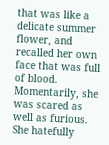that was like a delicate summer flower, and recalled her own face that was full of blood. Momentarily, she was scared as well as furious. She hatefully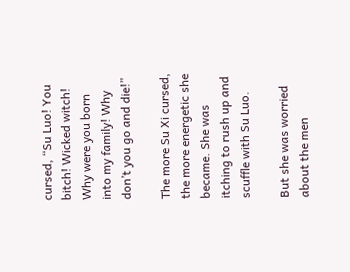cursed, “Su Luo! You bitch! Wicked witch! Why were you born into my family! Why don’t you go and die!”

The more Su Xi cursed, the more energetic she became. She was itching to rush up and scuffle with Su Luo.

But she was worried about the men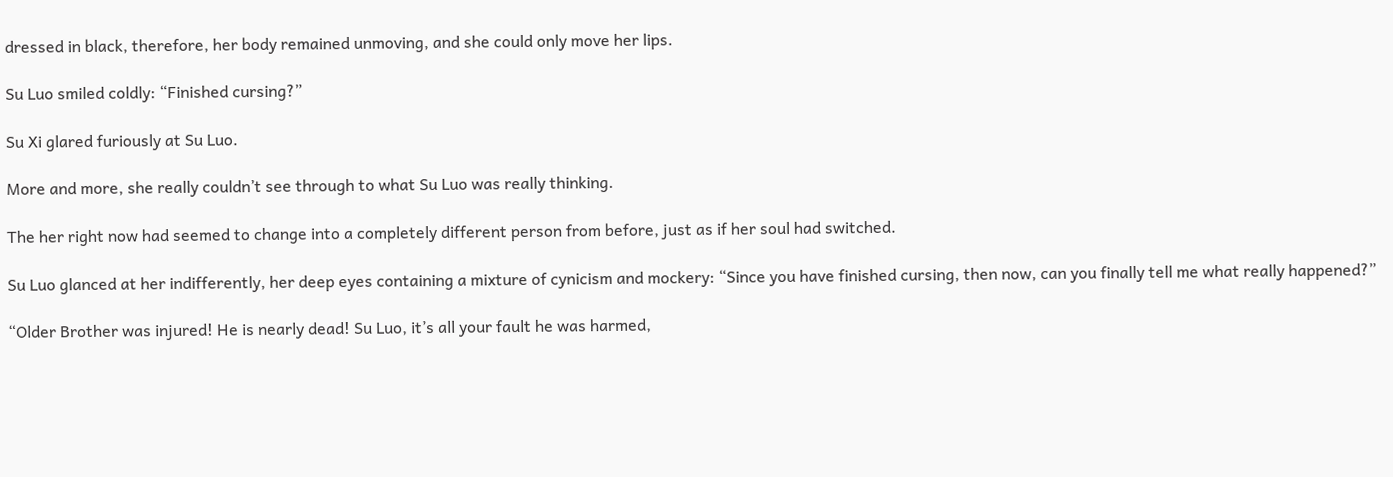dressed in black, therefore, her body remained unmoving, and she could only move her lips.

Su Luo smiled coldly: “Finished cursing?”

Su Xi glared furiously at Su Luo.

More and more, she really couldn’t see through to what Su Luo was really thinking.

The her right now had seemed to change into a completely different person from before, just as if her soul had switched.

Su Luo glanced at her indifferently, her deep eyes containing a mixture of cynicism and mockery: “Since you have finished cursing, then now, can you finally tell me what really happened?”

“Older Brother was injured! He is nearly dead! Su Luo, it’s all your fault he was harmed,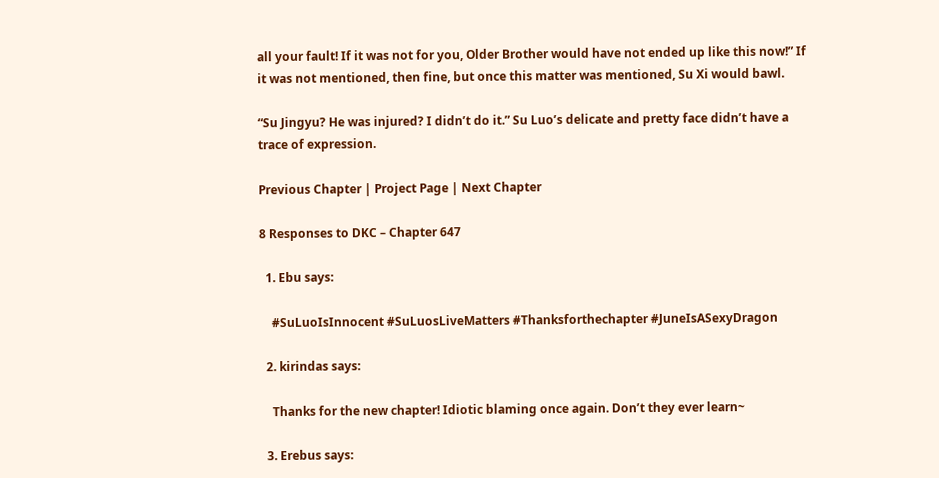all your fault! If it was not for you, Older Brother would have not ended up like this now!” If it was not mentioned, then fine, but once this matter was mentioned, Su Xi would bawl.

“Su Jingyu? He was injured? I didn’t do it.” Su Luo’s delicate and pretty face didn’t have a trace of expression.

Previous Chapter | Project Page | Next Chapter

8 Responses to DKC – Chapter 647

  1. Ebu says:

    #SuLuoIsInnocent #SuLuosLiveMatters #Thanksforthechapter #JuneIsASexyDragon

  2. kirindas says:

    Thanks for the new chapter! Idiotic blaming once again. Don’t they ever learn~

  3. Erebus says: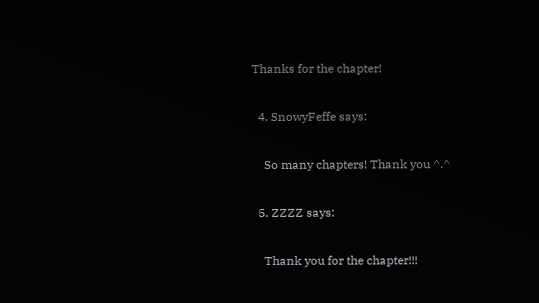Thanks for the chapter!

  4. SnowyFeffe says:

    So many chapters! Thank you ^.^

  5. ZZZZ says:

    Thank you for the chapter!!!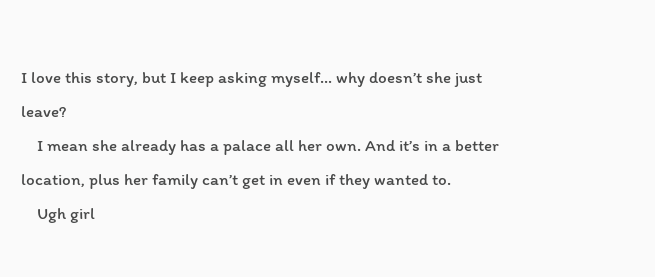I love this story, but I keep asking myself… why doesn’t she just leave?
    I mean she already has a palace all her own. And it’s in a better location, plus her family can’t get in even if they wanted to.
    Ugh girl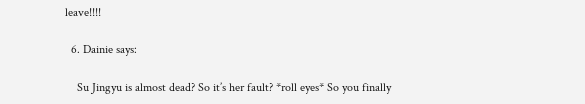leave!!!!

  6. Dainie says:

    Su Jingyu is almost dead? So it’s her fault? *roll eyes* So you finally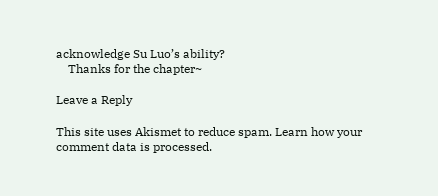acknowledge Su Luo’s ability?
    Thanks for the chapter~

Leave a Reply

This site uses Akismet to reduce spam. Learn how your comment data is processed.